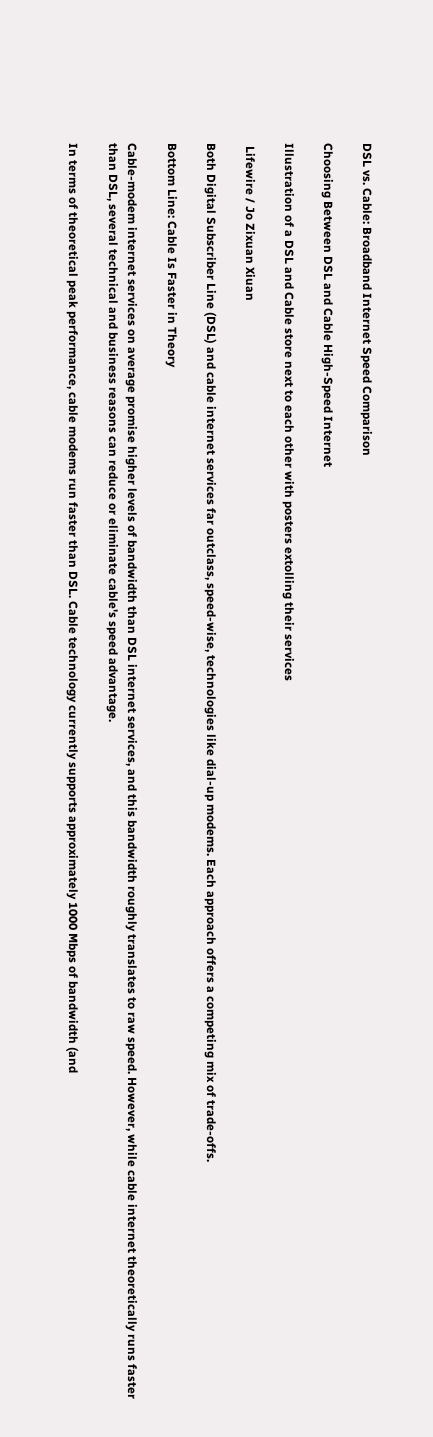DSL vs. Cable: Broadband Internet Speed Comparison

Choosing Between DSL and Cable High-Speed Internet

Illustration of a DSL and Cable store next to each other with posters extolling their services

 Lifewire / Jo Zixuan Xiuan

Both Digital Subscriber Line (DSL) and cable internet services far outclass, speed-wise, technologies like dial-up modems. Each approach offers a competing mix of trade-offs.

Bottom Line: Cable Is Faster in Theory

Cable-modem internet services on average promise higher levels of bandwidth than DSL internet services, and this bandwidth roughly translates to raw speed. However, while cable internet theoretically runs faster than DSL, several technical and business reasons can reduce or eliminate cable's speed advantage.

In terms of theoretical peak performance, cable modems run faster than DSL. Cable technology currently supports approximately 1000 Mbps of bandwidth (and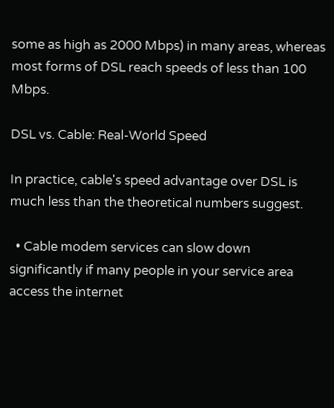some as high as 2000 Mbps) in many areas, whereas most forms of DSL reach speeds of less than 100 Mbps.

DSL vs. Cable: Real-World Speed

In practice, cable's speed advantage over DSL is much less than the theoretical numbers suggest.

  • Cable modem services can slow down significantly if many people in your service area access the internet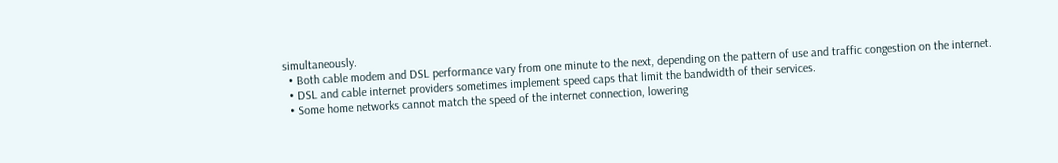simultaneously.
  • Both cable modem and DSL performance vary from one minute to the next, depending on the pattern of use and traffic congestion on the internet.
  • DSL and cable internet providers sometimes implement speed caps that limit the bandwidth of their services.
  • Some home networks cannot match the speed of the internet connection, lowering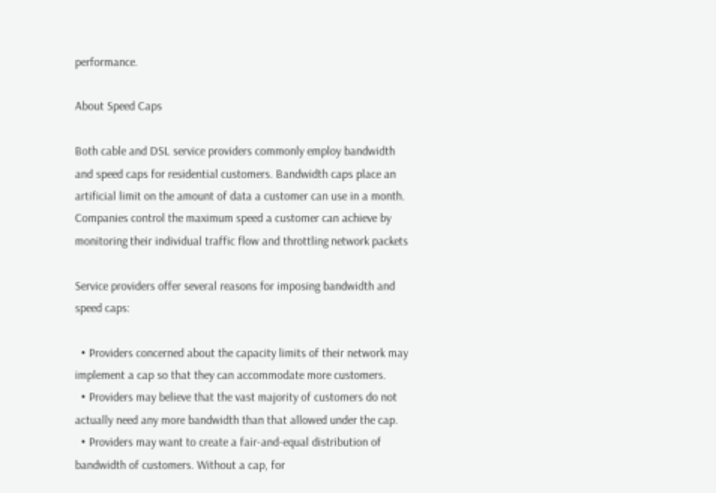performance.

About Speed Caps

Both cable and DSL service providers commonly employ bandwidth and speed caps for residential customers. Bandwidth caps place an artificial limit on the amount of data a customer can use in a month. Companies control the maximum speed a customer can achieve by monitoring their individual traffic flow and throttling network packets

Service providers offer several reasons for imposing bandwidth and speed caps:

  • Providers concerned about the capacity limits of their network may implement a cap so that they can accommodate more customers.
  • Providers may believe that the vast majority of customers do not actually need any more bandwidth than that allowed under the cap.
  • Providers may want to create a fair-and-equal distribution of bandwidth of customers. Without a cap, for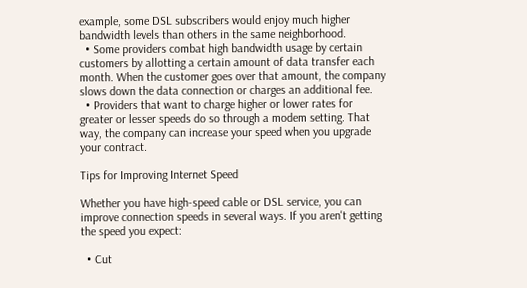example, some DSL subscribers would enjoy much higher bandwidth levels than others in the same neighborhood.
  • Some providers combat high bandwidth usage by certain customers by allotting a certain amount of data transfer each month. When the customer goes over that amount, the company slows down the data connection or charges an additional fee.
  • Providers that want to charge higher or lower rates for greater or lesser speeds do so through a modem setting. That way, the company can increase your speed when you upgrade your contract.

Tips for Improving Internet Speed

Whether you have high-speed cable or DSL service, you can improve connection speeds in several ways. If you aren't getting the speed you expect:

  • Cut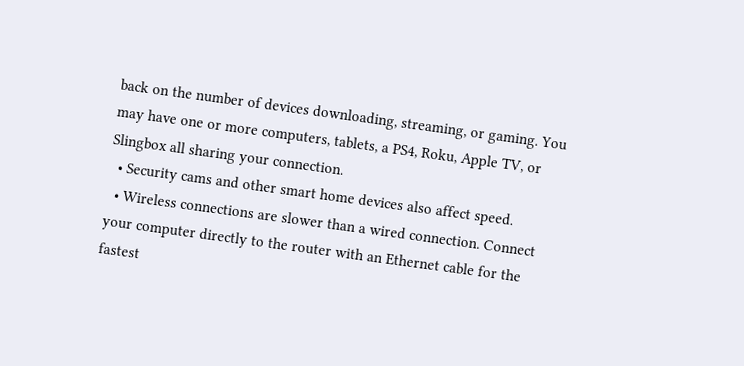back on the number of devices downloading, streaming, or gaming. You may have one or more computers, tablets, a PS4, Roku, Apple TV, or Slingbox all sharing your connection.
  • Security cams and other smart home devices also affect speed.
  • Wireless connections are slower than a wired connection. Connect your computer directly to the router with an Ethernet cable for the fastest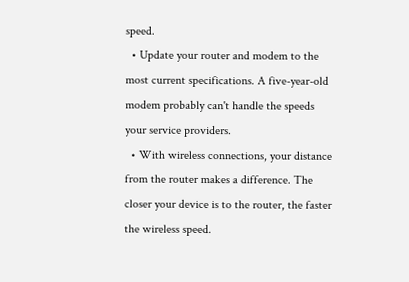speed.
  • Update your router and modem to the most current specifications. A five-year-old modem probably can't handle the speeds your service providers.
  • With wireless connections, your distance from the router makes a difference. The closer your device is to the router, the faster the wireless speed.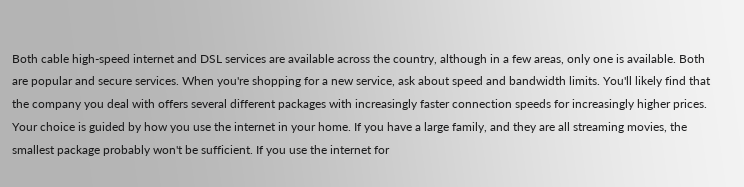Both cable high-speed internet and DSL services are available across the country, although in a few areas, only one is available. Both are popular and secure services. When you're shopping for a new service, ask about speed and bandwidth limits. You'll likely find that the company you deal with offers several different packages with increasingly faster connection speeds for increasingly higher prices. Your choice is guided by how you use the internet in your home. If you have a large family, and they are all streaming movies, the smallest package probably won't be sufficient. If you use the internet for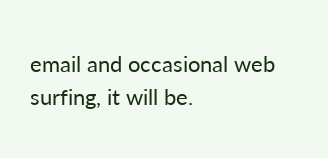email and occasional web surfing, it will be.